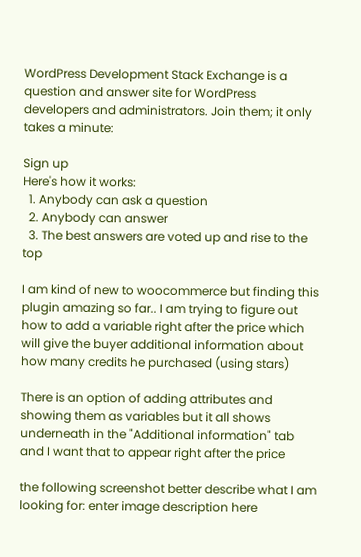WordPress Development Stack Exchange is a question and answer site for WordPress developers and administrators. Join them; it only takes a minute:

Sign up
Here's how it works:
  1. Anybody can ask a question
  2. Anybody can answer
  3. The best answers are voted up and rise to the top

I am kind of new to woocommerce but finding this plugin amazing so far.. I am trying to figure out how to add a variable right after the price which will give the buyer additional information about how many credits he purchased (using stars)

There is an option of adding attributes and showing them as variables but it all shows underneath in the "Additional information" tab and I want that to appear right after the price

the following screenshot better describe what I am looking for: enter image description here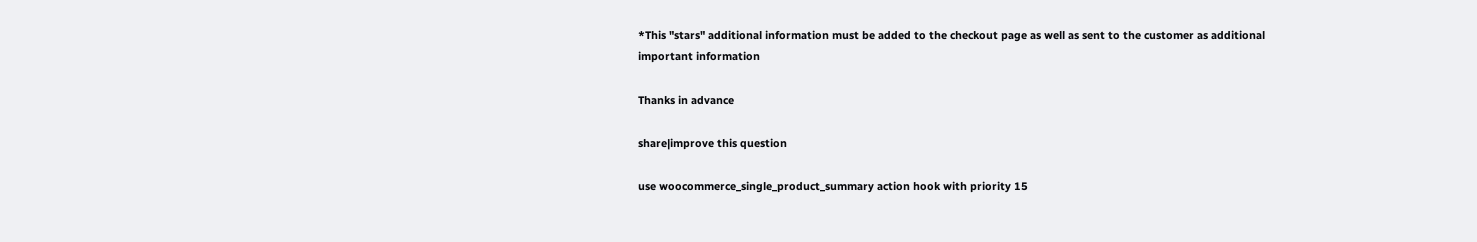*This "stars" additional information must be added to the checkout page as well as sent to the customer as additional important information

Thanks in advance

share|improve this question

use woocommerce_single_product_summary action hook with priority 15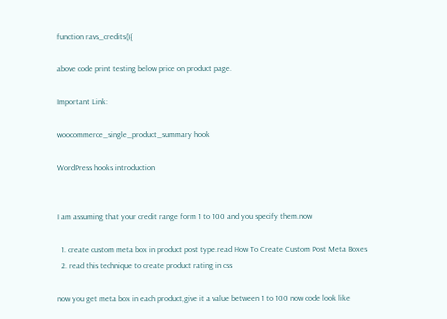function ravs_credits(){

above code print testing below price on product page.

Important Link:

woocommerce_single_product_summary hook

WordPress hooks introduction


I am assuming that your credit range form 1 to 100 and you specify them.now

  1. create custom meta box in product post type.read How To Create Custom Post Meta Boxes
  2. read this technique to create product rating in css

now you get meta box in each product,give it a value between 1 to 100 now code look like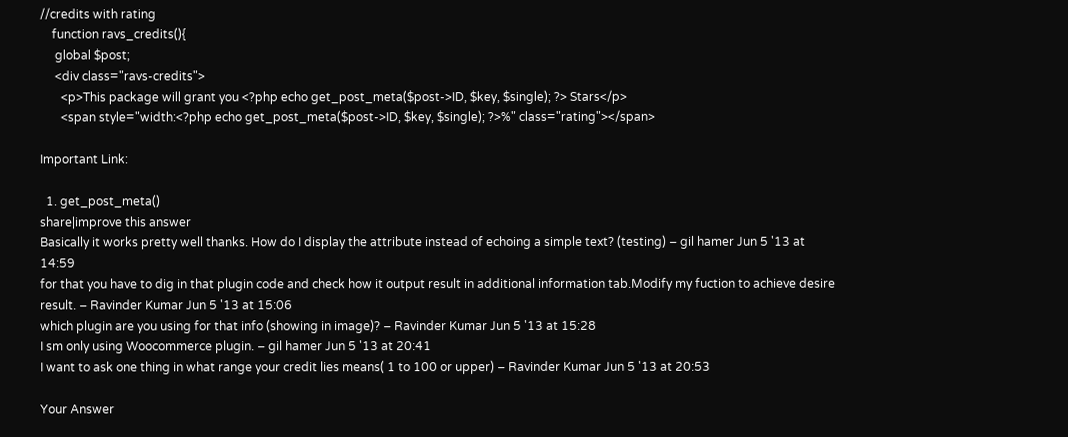//credits with rating
    function ravs_credits(){
     global $post;
     <div class="ravs-credits">
       <p>This package will grant you <?php echo get_post_meta($post->ID, $key, $single); ?> Stars</p>
       <span style="width:<?php echo get_post_meta($post->ID, $key, $single); ?>%" class="rating"></span>

Important Link:

  1. get_post_meta()
share|improve this answer
Basically it works pretty well thanks. How do I display the attribute instead of echoing a simple text? (testing) – gil hamer Jun 5 '13 at 14:59
for that you have to dig in that plugin code and check how it output result in additional information tab.Modify my fuction to achieve desire result. – Ravinder Kumar Jun 5 '13 at 15:06
which plugin are you using for that info (showing in image)? – Ravinder Kumar Jun 5 '13 at 15:28
I sm only using Woocommerce plugin. – gil hamer Jun 5 '13 at 20:41
I want to ask one thing in what range your credit lies means( 1 to 100 or upper) – Ravinder Kumar Jun 5 '13 at 20:53

Your Answer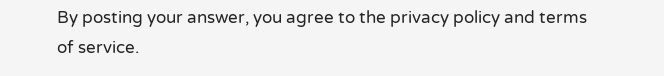By posting your answer, you agree to the privacy policy and terms of service.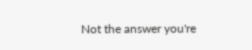Not the answer you're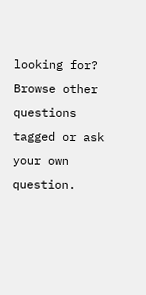looking for? Browse other questions tagged or ask your own question.